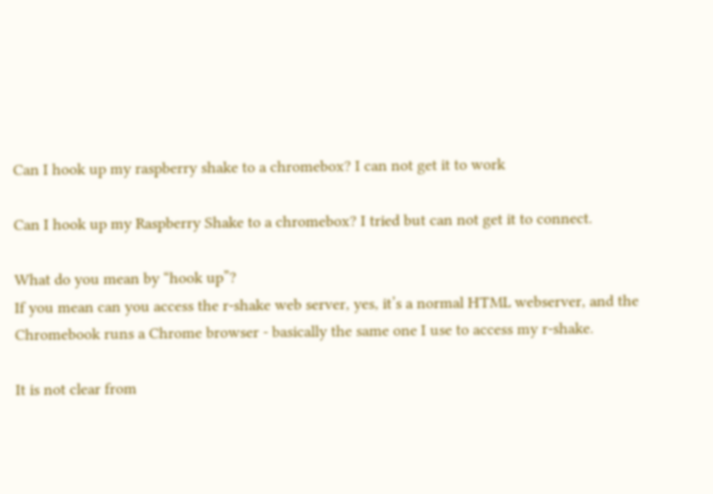Can I hook up my raspberry shake to a chromebox? I can not get it to work

Can I hook up my Raspberry Shake to a chromebox? I tried but can not get it to connect.

What do you mean by “hook up”?
If you mean can you access the r-shake web server, yes, it’s a normal HTML webserver, and the Chromebook runs a Chrome browser - basically the same one I use to access my r-shake.

It is not clear from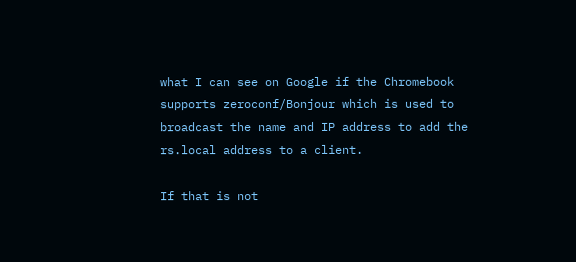what I can see on Google if the Chromebook supports zeroconf/Bonjour which is used to broadcast the name and IP address to add the rs.local address to a client.

If that is not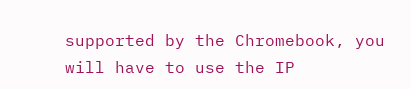supported by the Chromebook, you will have to use the IP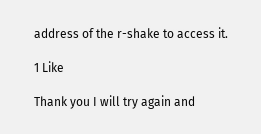address of the r-shake to access it.

1 Like

Thank you I will try again and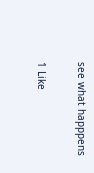see what happpens

1 Like